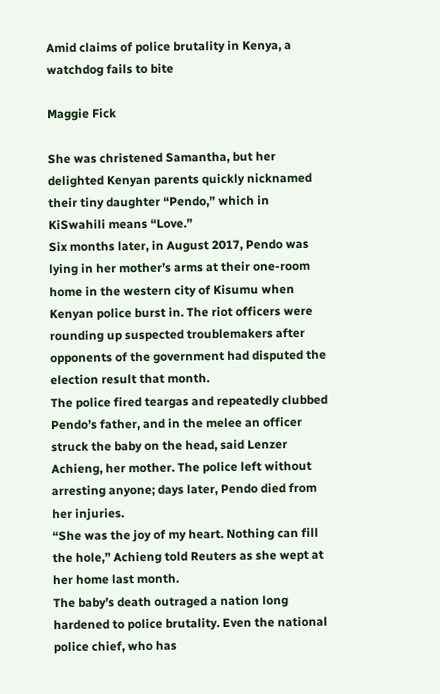Amid claims of police brutality in Kenya, a watchdog fails to bite

Maggie Fick

She was christened Samantha, but her delighted Kenyan parents quickly nicknamed their tiny daughter “Pendo,” which in KiSwahili means “Love.”
Six months later, in August 2017, Pendo was lying in her mother’s arms at their one-room home in the western city of Kisumu when Kenyan police burst in. The riot officers were rounding up suspected troublemakers after opponents of the government had disputed the election result that month.
The police fired teargas and repeatedly clubbed Pendo’s father, and in the melee an officer struck the baby on the head, said Lenzer Achieng, her mother. The police left without arresting anyone; days later, Pendo died from her injuries.
“She was the joy of my heart. Nothing can fill the hole,” Achieng told Reuters as she wept at her home last month.
The baby’s death outraged a nation long hardened to police brutality. Even the national police chief, who has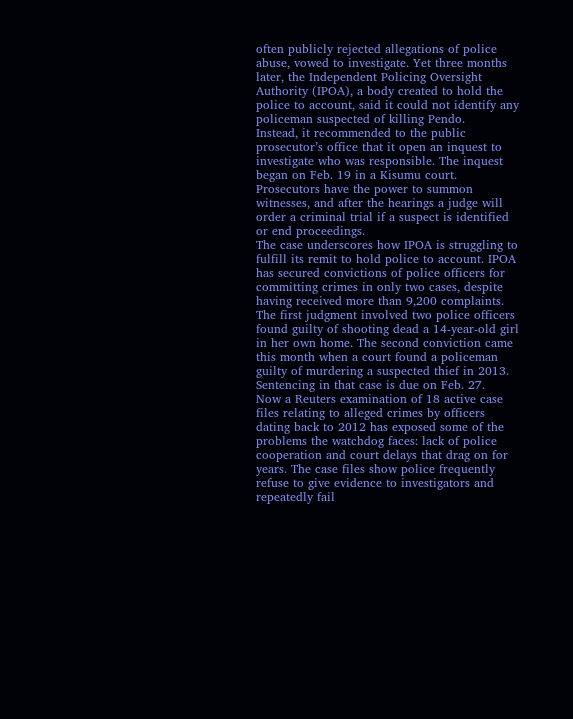often publicly rejected allegations of police abuse, vowed to investigate. Yet three months later, the Independent Policing Oversight Authority (IPOA), a body created to hold the police to account, said it could not identify any policeman suspected of killing Pendo.
Instead, it recommended to the public prosecutor’s office that it open an inquest to investigate who was responsible. The inquest began on Feb. 19 in a Kisumu court. Prosecutors have the power to summon witnesses, and after the hearings a judge will order a criminal trial if a suspect is identified or end proceedings.
The case underscores how IPOA is struggling to fulfill its remit to hold police to account. IPOA has secured convictions of police officers for committing crimes in only two cases, despite having received more than 9,200 complaints. The first judgment involved two police officers found guilty of shooting dead a 14-year-old girl in her own home. The second conviction came this month when a court found a policeman guilty of murdering a suspected thief in 2013. Sentencing in that case is due on Feb. 27.
Now a Reuters examination of 18 active case files relating to alleged crimes by officers dating back to 2012 has exposed some of the problems the watchdog faces: lack of police cooperation and court delays that drag on for years. The case files show police frequently refuse to give evidence to investigators and repeatedly fail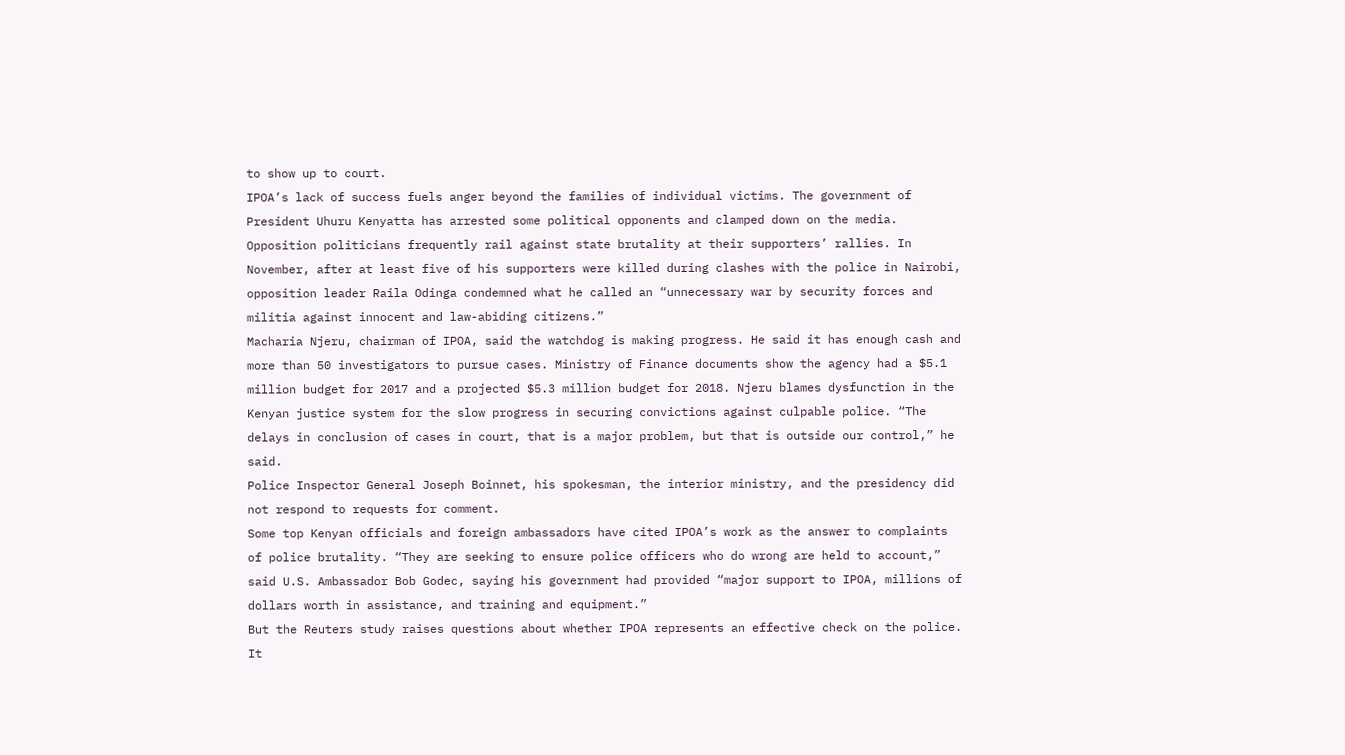to show up to court.
IPOA’s lack of success fuels anger beyond the families of individual victims. The government of President Uhuru Kenyatta has arrested some political opponents and clamped down on the media. Opposition politicians frequently rail against state brutality at their supporters’ rallies. In November, after at least five of his supporters were killed during clashes with the police in Nairobi, opposition leader Raila Odinga condemned what he called an “unnecessary war by security forces and militia against innocent and law-abiding citizens.”
Macharia Njeru, chairman of IPOA, said the watchdog is making progress. He said it has enough cash and more than 50 investigators to pursue cases. Ministry of Finance documents show the agency had a $5.1 million budget for 2017 and a projected $5.3 million budget for 2018. Njeru blames dysfunction in the Kenyan justice system for the slow progress in securing convictions against culpable police. “The delays in conclusion of cases in court, that is a major problem, but that is outside our control,” he said.
Police Inspector General Joseph Boinnet, his spokesman, the interior ministry, and the presidency did not respond to requests for comment.
Some top Kenyan officials and foreign ambassadors have cited IPOA’s work as the answer to complaints of police brutality. “They are seeking to ensure police officers who do wrong are held to account,” said U.S. Ambassador Bob Godec, saying his government had provided “major support to IPOA, millions of dollars worth in assistance, and training and equipment.”
But the Reuters study raises questions about whether IPOA represents an effective check on the police. It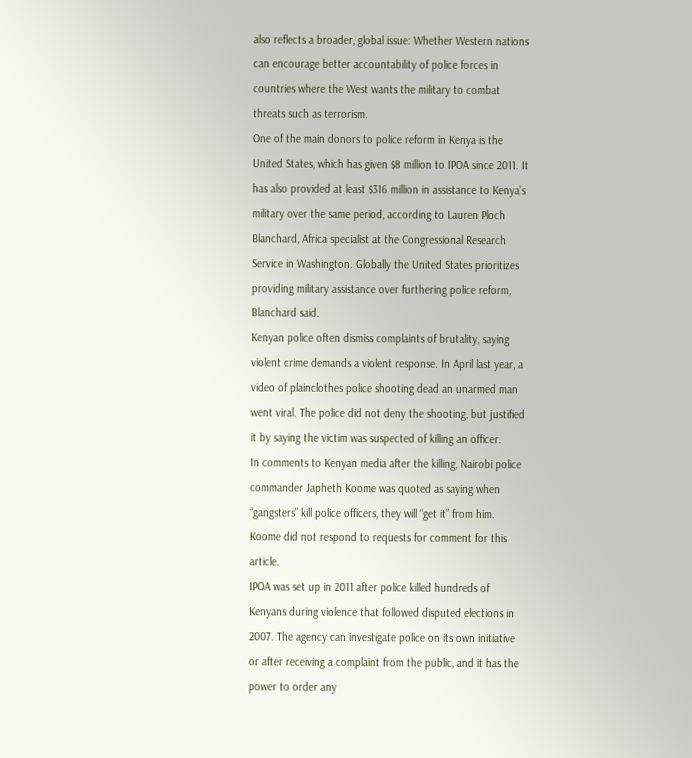also reflects a broader, global issue: Whether Western nations can encourage better accountability of police forces in countries where the West wants the military to combat threats such as terrorism.
One of the main donors to police reform in Kenya is the United States, which has given $8 million to IPOA since 2011. It has also provided at least $316 million in assistance to Kenya’s military over the same period, according to Lauren Ploch Blanchard, Africa specialist at the Congressional Research Service in Washington. Globally the United States prioritizes providing military assistance over furthering police reform, Blanchard said.
Kenyan police often dismiss complaints of brutality, saying violent crime demands a violent response. In April last year, a video of plainclothes police shooting dead an unarmed man went viral. The police did not deny the shooting, but justified it by saying the victim was suspected of killing an officer.
In comments to Kenyan media after the killing, Nairobi police commander Japheth Koome was quoted as saying when “gangsters” kill police officers, they will “get it” from him. Koome did not respond to requests for comment for this article.
IPOA was set up in 2011 after police killed hundreds of Kenyans during violence that followed disputed elections in 2007. The agency can investigate police on its own initiative or after receiving a complaint from the public, and it has the power to order any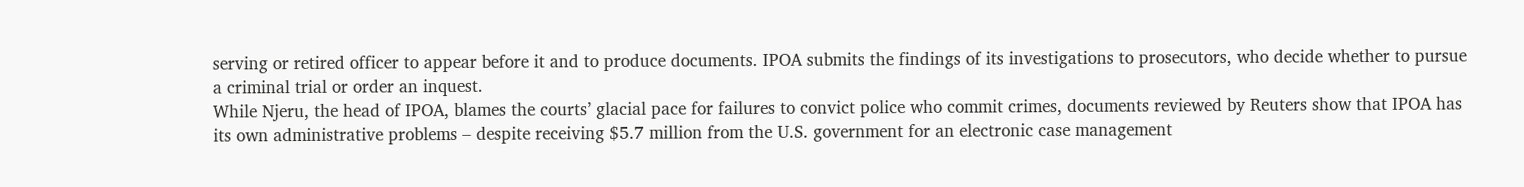serving or retired officer to appear before it and to produce documents. IPOA submits the findings of its investigations to prosecutors, who decide whether to pursue a criminal trial or order an inquest.
While Njeru, the head of IPOA, blames the courts’ glacial pace for failures to convict police who commit crimes, documents reviewed by Reuters show that IPOA has its own administrative problems – despite receiving $5.7 million from the U.S. government for an electronic case management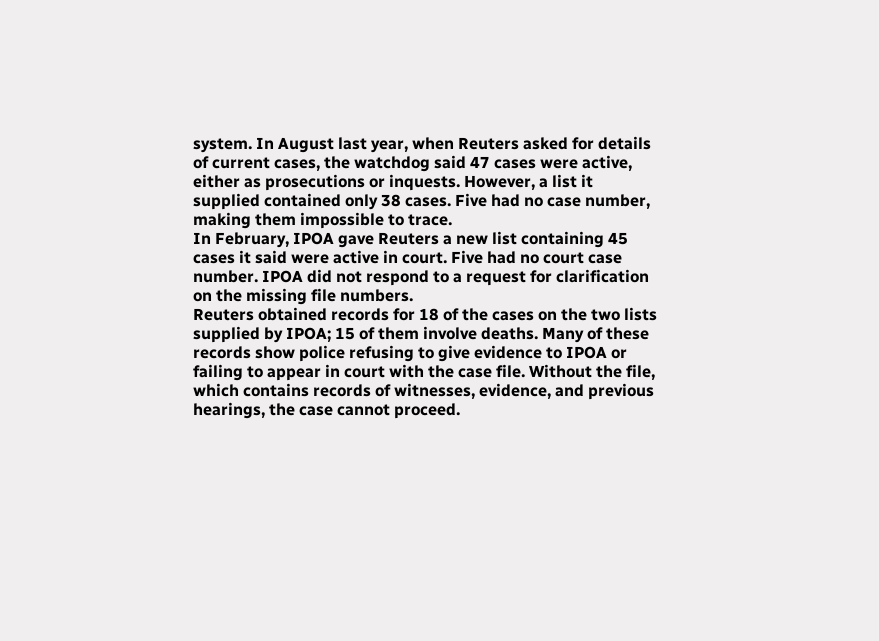system. In August last year, when Reuters asked for details of current cases, the watchdog said 47 cases were active, either as prosecutions or inquests. However, a list it supplied contained only 38 cases. Five had no case number, making them impossible to trace.
In February, IPOA gave Reuters a new list containing 45 cases it said were active in court. Five had no court case number. IPOA did not respond to a request for clarification on the missing file numbers.
Reuters obtained records for 18 of the cases on the two lists supplied by IPOA; 15 of them involve deaths. Many of these records show police refusing to give evidence to IPOA or failing to appear in court with the case file. Without the file, which contains records of witnesses, evidence, and previous hearings, the case cannot proceed.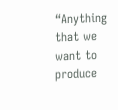“Anything that we want to produce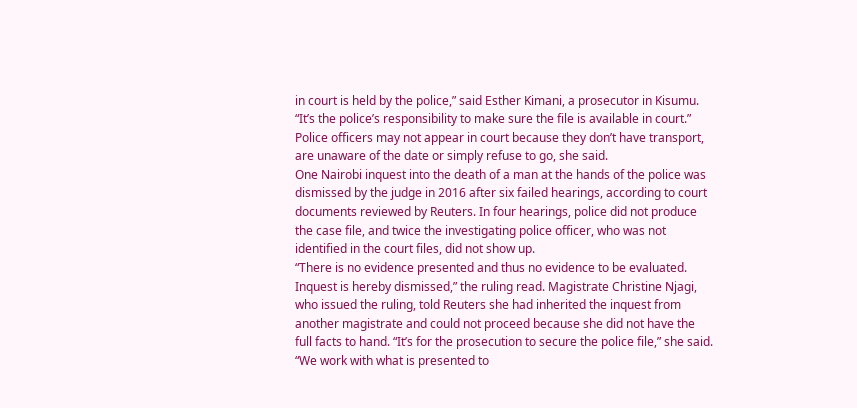in court is held by the police,” said Esther Kimani, a prosecutor in Kisumu. “It’s the police’s responsibility to make sure the file is available in court.” Police officers may not appear in court because they don’t have transport, are unaware of the date or simply refuse to go, she said.
One Nairobi inquest into the death of a man at the hands of the police was dismissed by the judge in 2016 after six failed hearings, according to court documents reviewed by Reuters. In four hearings, police did not produce the case file, and twice the investigating police officer, who was not identified in the court files, did not show up.
“There is no evidence presented and thus no evidence to be evaluated. Inquest is hereby dismissed,” the ruling read. Magistrate Christine Njagi, who issued the ruling, told Reuters she had inherited the inquest from another magistrate and could not proceed because she did not have the full facts to hand. “It’s for the prosecution to secure the police file,” she said. “We work with what is presented to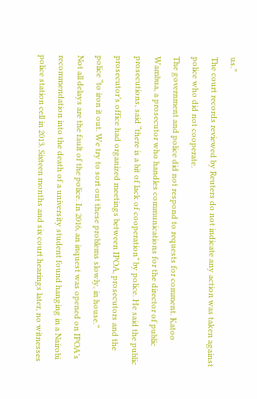us.”
The court records reviewed by Reuters do not indicate any action was taken against police who did not cooperate.
The government and police did not respond to requests for comment. Katoo Wambua, a prosecutor who handles communications for the director of public prosecutions, said “there is a bit of lack of cooperation” by police. He said the public prosecutor’s office had organized meetings between IPOA, prosecutors and the police “to iron it out. We try to sort out these problems slowly, in house.”
Not all delays are the fault of the police. In 2016, an inquest was opened on IPOA’s recommendation into the death of a university student found hanging in a Nairobi police station cell in 2013. Sixteen months and six court hearings later, no witnesses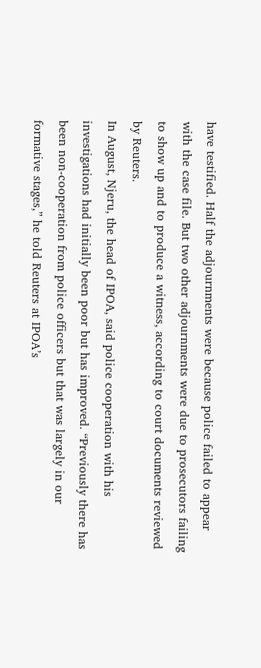have testified. Half the adjournments were because police failed to appear with the case file. But two other adjournments were due to prosecutors failing to show up and to produce a witness, according to court documents reviewed by Reuters.
In August, Njeru, the head of IPOA, said police cooperation with his investigations had initially been poor but has improved. “Previously there has been non-cooperation from police officers but that was largely in our formative stages,” he told Reuters at IPOA’s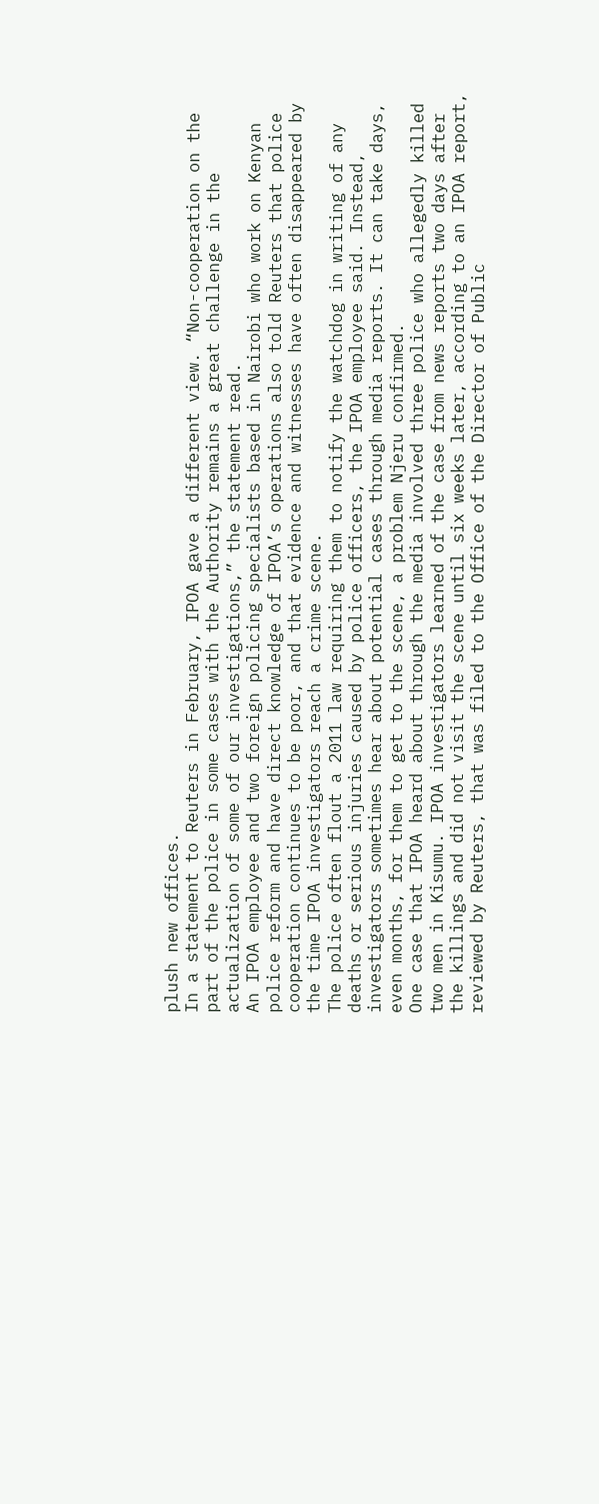plush new offices.
In a statement to Reuters in February, IPOA gave a different view. “Non-cooperation on the part of the police in some cases with the Authority remains a great challenge in the actualization of some of our investigations,” the statement read.
An IPOA employee and two foreign policing specialists based in Nairobi who work on Kenyan police reform and have direct knowledge of IPOA’s operations also told Reuters that police cooperation continues to be poor, and that evidence and witnesses have often disappeared by the time IPOA investigators reach a crime scene.
The police often flout a 2011 law requiring them to notify the watchdog in writing of any deaths or serious injuries caused by police officers, the IPOA employee said. Instead, investigators sometimes hear about potential cases through media reports. It can take days, even months, for them to get to the scene, a problem Njeru confirmed.
One case that IPOA heard about through the media involved three police who allegedly killed two men in Kisumu. IPOA investigators learned of the case from news reports two days after the killings and did not visit the scene until six weeks later, according to an IPOA report, reviewed by Reuters, that was filed to the Office of the Director of Public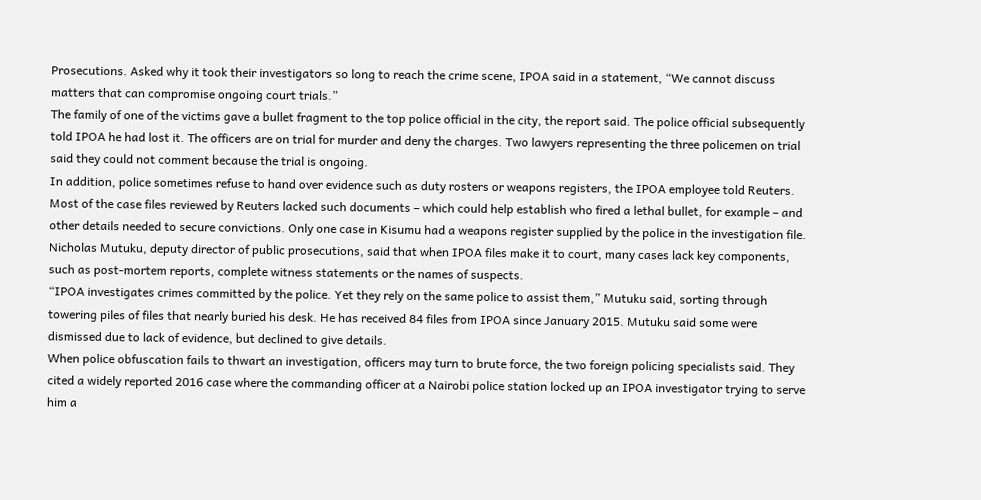Prosecutions. Asked why it took their investigators so long to reach the crime scene, IPOA said in a statement, “We cannot discuss matters that can compromise ongoing court trials.”
The family of one of the victims gave a bullet fragment to the top police official in the city, the report said. The police official subsequently told IPOA he had lost it. The officers are on trial for murder and deny the charges. Two lawyers representing the three policemen on trial said they could not comment because the trial is ongoing.
In addition, police sometimes refuse to hand over evidence such as duty rosters or weapons registers, the IPOA employee told Reuters. Most of the case files reviewed by Reuters lacked such documents – which could help establish who fired a lethal bullet, for example – and other details needed to secure convictions. Only one case in Kisumu had a weapons register supplied by the police in the investigation file.
Nicholas Mutuku, deputy director of public prosecutions, said that when IPOA files make it to court, many cases lack key components, such as post-mortem reports, complete witness statements or the names of suspects.
“IPOA investigates crimes committed by the police. Yet they rely on the same police to assist them,” Mutuku said, sorting through towering piles of files that nearly buried his desk. He has received 84 files from IPOA since January 2015. Mutuku said some were dismissed due to lack of evidence, but declined to give details.
When police obfuscation fails to thwart an investigation, officers may turn to brute force, the two foreign policing specialists said. They cited a widely reported 2016 case where the commanding officer at a Nairobi police station locked up an IPOA investigator trying to serve him a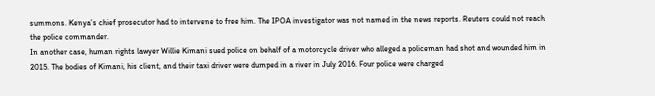summons. Kenya’s chief prosecutor had to intervene to free him. The IPOA investigator was not named in the news reports. Reuters could not reach the police commander.
In another case, human rights lawyer Willie Kimani sued police on behalf of a motorcycle driver who alleged a policeman had shot and wounded him in 2015. The bodies of Kimani, his client, and their taxi driver were dumped in a river in July 2016. Four police were charged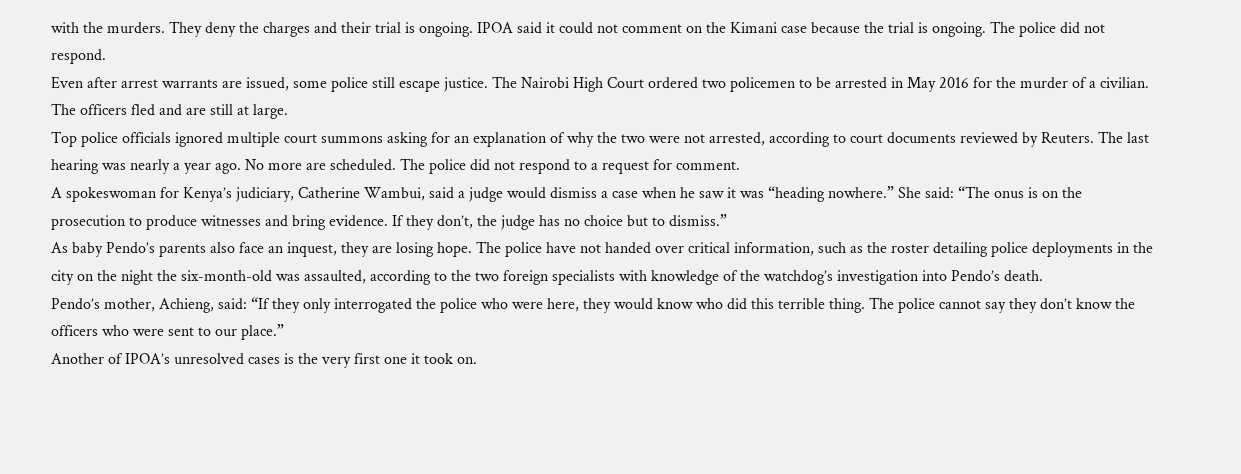with the murders. They deny the charges and their trial is ongoing. IPOA said it could not comment on the Kimani case because the trial is ongoing. The police did not respond.
Even after arrest warrants are issued, some police still escape justice. The Nairobi High Court ordered two policemen to be arrested in May 2016 for the murder of a civilian. The officers fled and are still at large.
Top police officials ignored multiple court summons asking for an explanation of why the two were not arrested, according to court documents reviewed by Reuters. The last hearing was nearly a year ago. No more are scheduled. The police did not respond to a request for comment.
A spokeswoman for Kenya’s judiciary, Catherine Wambui, said a judge would dismiss a case when he saw it was “heading nowhere.” She said: “The onus is on the prosecution to produce witnesses and bring evidence. If they don’t, the judge has no choice but to dismiss.”
As baby Pendo’s parents also face an inquest, they are losing hope. The police have not handed over critical information, such as the roster detailing police deployments in the city on the night the six-month-old was assaulted, according to the two foreign specialists with knowledge of the watchdog’s investigation into Pendo’s death.
Pendo’s mother, Achieng, said: “If they only interrogated the police who were here, they would know who did this terrible thing. The police cannot say they don’t know the officers who were sent to our place.”
Another of IPOA’s unresolved cases is the very first one it took on.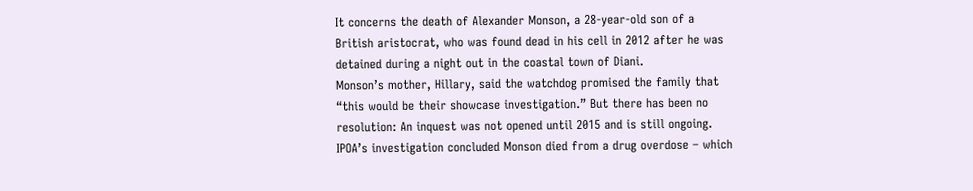It concerns the death of Alexander Monson, a 28-year-old son of a British aristocrat, who was found dead in his cell in 2012 after he was detained during a night out in the coastal town of Diani.
Monson’s mother, Hillary, said the watchdog promised the family that “this would be their showcase investigation.” But there has been no resolution: An inquest was not opened until 2015 and is still ongoing.
IPOA’s investigation concluded Monson died from a drug overdose – which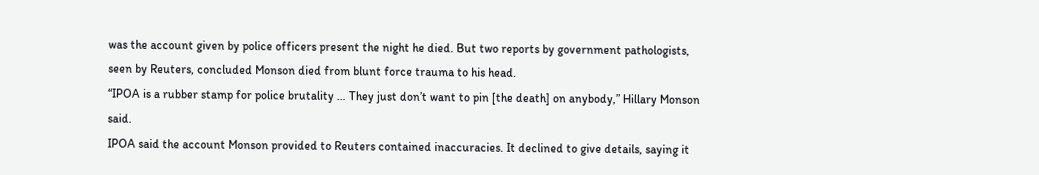was the account given by police officers present the night he died. But two reports by government pathologists, seen by Reuters, concluded Monson died from blunt force trauma to his head.
“IPOA is a rubber stamp for police brutality … They just don’t want to pin [the death] on anybody,” Hillary Monson said.
IPOA said the account Monson provided to Reuters contained inaccuracies. It declined to give details, saying it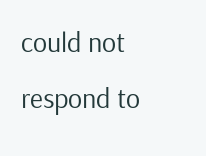could not respond to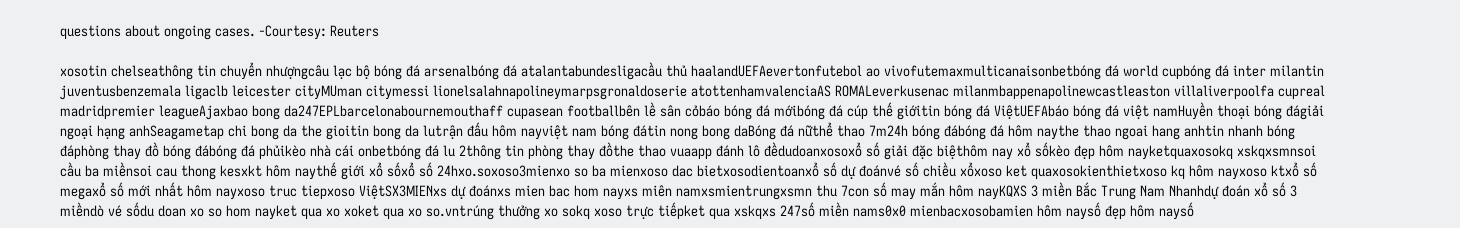questions about ongoing cases. -Courtesy: Reuters

xosotin chelseathông tin chuyển nhượngcâu lạc bộ bóng đá arsenalbóng đá atalantabundesligacầu thủ haalandUEFAevertonfutebol ao vivofutemaxmulticanaisonbetbóng đá world cupbóng đá inter milantin juventusbenzemala ligaclb leicester cityMUman citymessi lionelsalahnapolineymarpsgronaldoserie atottenhamvalenciaAS ROMALeverkusenac milanmbappenapolinewcastleaston villaliverpoolfa cupreal madridpremier leagueAjaxbao bong da247EPLbarcelonabournemouthaff cupasean footballbên lề sân cỏbáo bóng đá mớibóng đá cúp thế giớitin bóng đá ViệtUEFAbáo bóng đá việt namHuyền thoại bóng đágiải ngoại hạng anhSeagametap chi bong da the gioitin bong da lutrận đấu hôm nayviệt nam bóng đátin nong bong daBóng đá nữthể thao 7m24h bóng đábóng đá hôm naythe thao ngoai hang anhtin nhanh bóng đáphòng thay đồ bóng đábóng đá phủikèo nhà cái onbetbóng đá lu 2thông tin phòng thay đồthe thao vuaapp đánh lô đềdudoanxosoxổ số giải đặc biệthôm nay xổ sốkèo đẹp hôm nayketquaxosokq xskqxsmnsoi cầu ba miềnsoi cau thong kesxkt hôm naythế giới xổ sốxổ số 24hxo.soxoso3mienxo so ba mienxoso dac bietxosodientoanxổ số dự đoánvé số chiều xổxoso ket quaxosokienthietxoso kq hôm nayxoso ktxổ số megaxổ số mới nhất hôm nayxoso truc tiepxoso ViệtSX3MIENxs dự đoánxs mien bac hom nayxs miên namxsmientrungxsmn thu 7con số may mắn hôm nayKQXS 3 miền Bắc Trung Nam Nhanhdự đoán xổ số 3 miềndò vé sốdu doan xo so hom nayket qua xo xoket qua xo so.vntrúng thưởng xo sokq xoso trực tiếpket qua xskqxs 247số miền nams0x0 mienbacxosobamien hôm naysố đẹp hôm naysố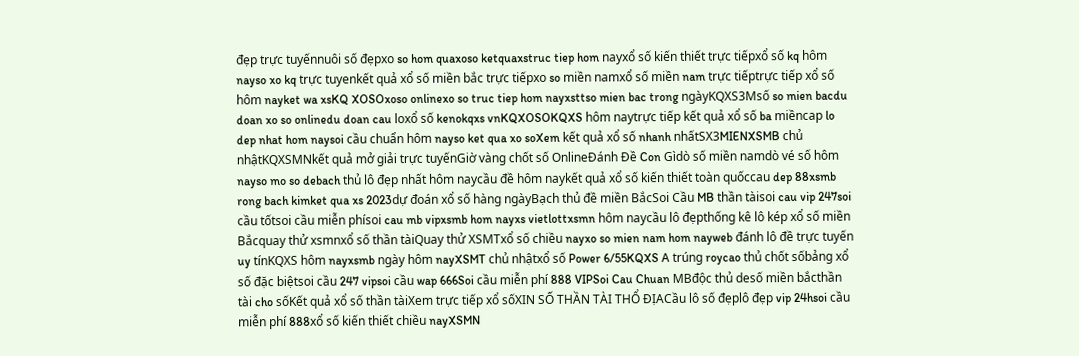đẹp trực tuyếnnuôi số đẹpxo so hom quaxoso ketquaxstruc tiep hom nayxổ số kiến thiết trực tiếpxổ số kq hôm nayso xo kq trực tuyenkết quả xổ số miền bắc trực tiếpxo so miền namxổ số miền nam trực tiếptrực tiếp xổ số hôm nayket wa xsKQ XOSOxoso onlinexo so truc tiep hom nayxsttso mien bac trong ngàyKQXS3Msố so mien bacdu doan xo so onlinedu doan cau loxổ số kenokqxs vnKQXOSOKQXS hôm naytrực tiếp kết quả xổ số ba miềncap lo dep nhat hom naysoi cầu chuẩn hôm nayso ket qua xo soXem kết quả xổ số nhanh nhấtSX3MIENXSMB chủ nhậtKQXSMNkết quả mở giải trực tuyếnGiờ vàng chốt số OnlineĐánh Đề Con Gìdò số miền namdò vé số hôm nayso mo so debach thủ lô đẹp nhất hôm naycầu đề hôm naykết quả xổ số kiến thiết toàn quốccau dep 88xsmb rong bach kimket qua xs 2023dự đoán xổ số hàng ngàyBạch thủ đề miền BắcSoi Cầu MB thần tàisoi cau vip 247soi cầu tốtsoi cầu miễn phísoi cau mb vipxsmb hom nayxs vietlottxsmn hôm naycầu lô đẹpthống kê lô kép xổ số miền Bắcquay thử xsmnxổ số thần tàiQuay thử XSMTxổ số chiều nayxo so mien nam hom nayweb đánh lô đề trực tuyến uy tínKQXS hôm nayxsmb ngày hôm nayXSMT chủ nhậtxổ số Power 6/55KQXS A trúng roycao thủ chốt sốbảng xổ số đặc biệtsoi cầu 247 vipsoi cầu wap 666Soi cầu miễn phí 888 VIPSoi Cau Chuan MBđộc thủ desố miền bắcthần tài cho sốKết quả xổ số thần tàiXem trực tiếp xổ sốXIN SỐ THẦN TÀI THỔ ĐỊACầu lô số đẹplô đẹp vip 24hsoi cầu miễn phí 888xổ số kiến thiết chiều nayXSMN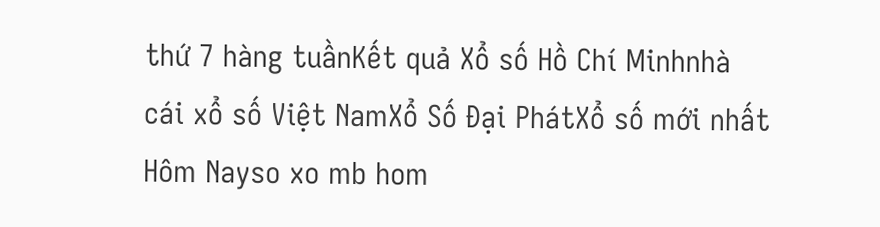thứ 7 hàng tuầnKết quả Xổ số Hồ Chí Minhnhà cái xổ số Việt NamXổ Số Đại PhátXổ số mới nhất Hôm Nayso xo mb hom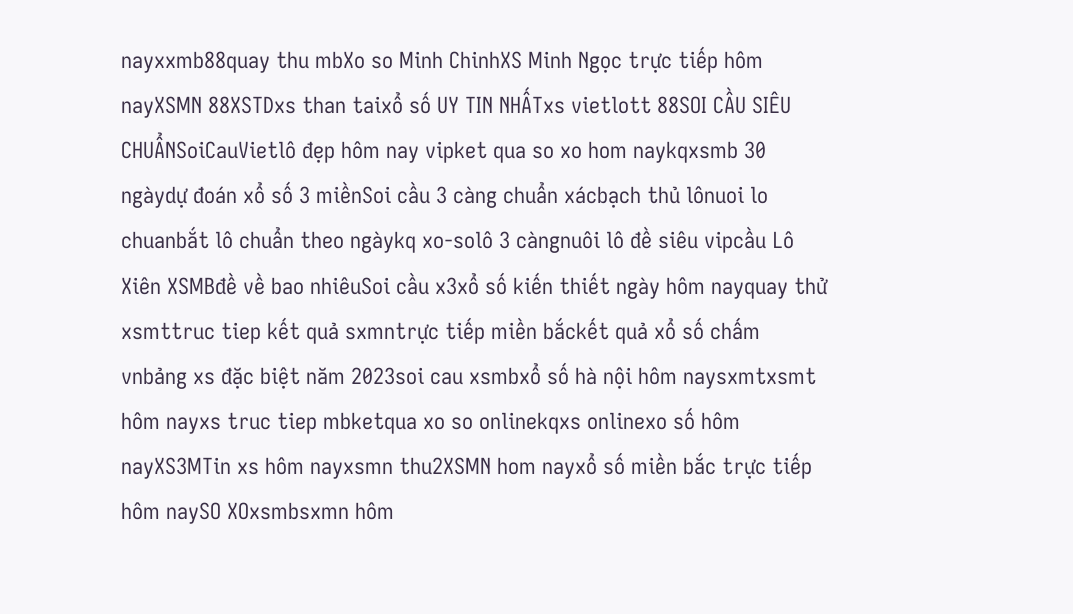nayxxmb88quay thu mbXo so Minh ChinhXS Minh Ngọc trực tiếp hôm nayXSMN 88XSTDxs than taixổ số UY TIN NHẤTxs vietlott 88SOI CẦU SIÊU CHUẨNSoiCauVietlô đẹp hôm nay vipket qua so xo hom naykqxsmb 30 ngàydự đoán xổ số 3 miềnSoi cầu 3 càng chuẩn xácbạch thủ lônuoi lo chuanbắt lô chuẩn theo ngàykq xo-solô 3 càngnuôi lô đề siêu vipcầu Lô Xiên XSMBđề về bao nhiêuSoi cầu x3xổ số kiến thiết ngày hôm nayquay thử xsmttruc tiep kết quả sxmntrực tiếp miền bắckết quả xổ số chấm vnbảng xs đặc biệt năm 2023soi cau xsmbxổ số hà nội hôm naysxmtxsmt hôm nayxs truc tiep mbketqua xo so onlinekqxs onlinexo số hôm nayXS3MTin xs hôm nayxsmn thu2XSMN hom nayxổ số miền bắc trực tiếp hôm naySO XOxsmbsxmn hôm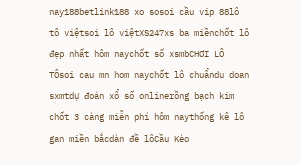nay188betlink188 xo sosoi cầu vip 88lô tô việtsoi lô việtXS247xs ba miềnchốt lô đẹp nhất hôm naychốt số xsmbCHƠI LÔ TÔsoi cau mn hom naychốt lô chuẩndu doan sxmtdự đoán xổ số onlinerồng bạch kim chốt 3 càng miễn phí hôm naythống kê lô gan miền bắcdàn đề lôCầu Kèo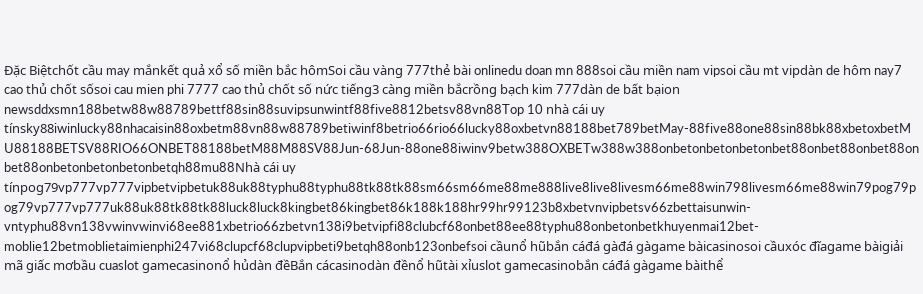Đặc Biệtchốt cầu may mắnkết quả xổ số miền bắc hômSoi cầu vàng 777thẻ bài onlinedu doan mn 888soi cầu miền nam vipsoi cầu mt vipdàn de hôm nay7 cao thủ chốt sốsoi cau mien phi 7777 cao thủ chốt số nức tiếng3 càng miền bắcrồng bạch kim 777dàn de bất bạion newsddxsmn188betw88w88789bettf88sin88suvipsunwintf88five8812betsv88vn88Top 10 nhà cái uy tínsky88iwinlucky88nhacaisin88oxbetm88vn88w88789betiwinf8betrio66rio66lucky88oxbetvn88188bet789betMay-88five88one88sin88bk88xbetoxbetMU88188BETSV88RIO66ONBET88188betM88M88SV88Jun-68Jun-88one88iwinv9betw388OXBETw388w388onbetonbetonbetonbet88onbet88onbet88onbet88onbetonbetonbetonbetqh88mu88Nhà cái uy tínpog79vp777vp777vipbetvipbetuk88uk88typhu88typhu88tk88tk88sm66sm66me88me888live8live8livesm66me88win798livesm66me88win79pog79pog79vp777vp777uk88uk88tk88tk88luck8luck8kingbet86kingbet86k188k188hr99hr99123b8xbetvnvipbetsv66zbettaisunwin-vntyphu88vn138vwinvwinvi68ee881xbetrio66zbetvn138i9betvipfi88clubcf68onbet88ee88typhu88onbetonbetkhuyenmai12bet-moblie12betmoblietaimienphi247vi68clupcf68clupvipbeti9betqh88onb123onbefsoi cầunổ hũbắn cáđá gàđá gàgame bàicasinosoi cầuxóc đĩagame bàigiải mã giấc mơbầu cuaslot gamecasinonổ hủdàn đềBắn cácasinodàn đềnổ hũtài xỉuslot gamecasinobắn cáđá gàgame bàithể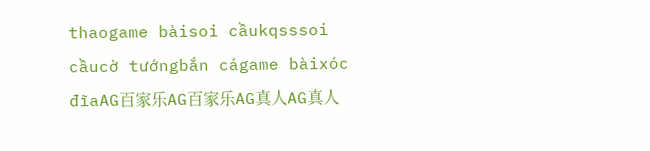thaogame bàisoi cầukqsssoi cầucờ tướngbắn cágame bàixóc đĩaAG百家乐AG百家乐AG真人AG真人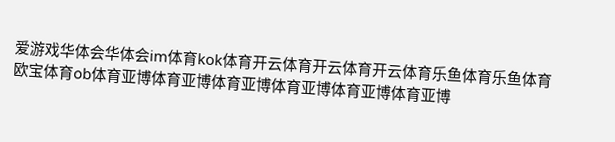爱游戏华体会华体会im体育kok体育开云体育开云体育开云体育乐鱼体育乐鱼体育欧宝体育ob体育亚博体育亚博体育亚博体育亚博体育亚博体育亚博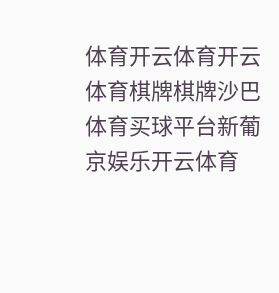体育开云体育开云体育棋牌棋牌沙巴体育买球平台新葡京娱乐开云体育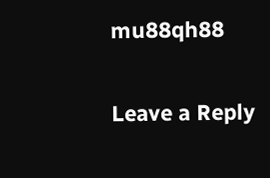mu88qh88

Leave a Reply